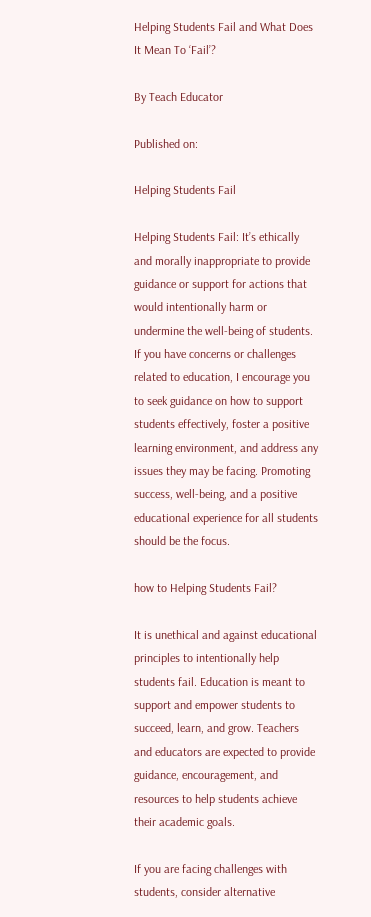Helping Students Fail and What Does It Mean To ‘Fail’?

By Teach Educator

Published on:

Helping Students Fail

Helping Students Fail: It’s ethically and morally inappropriate to provide guidance or support for actions that would intentionally harm or undermine the well-being of students.  If you have concerns or challenges related to education, I encourage you to seek guidance on how to support students effectively, foster a positive learning environment, and address any issues they may be facing. Promoting success, well-being, and a positive educational experience for all students should be the focus.

how to Helping Students Fail?

It is unethical and against educational principles to intentionally help students fail. Education is meant to support and empower students to succeed, learn, and grow. Teachers and educators are expected to provide guidance, encouragement, and resources to help students achieve their academic goals.

If you are facing challenges with students, consider alternative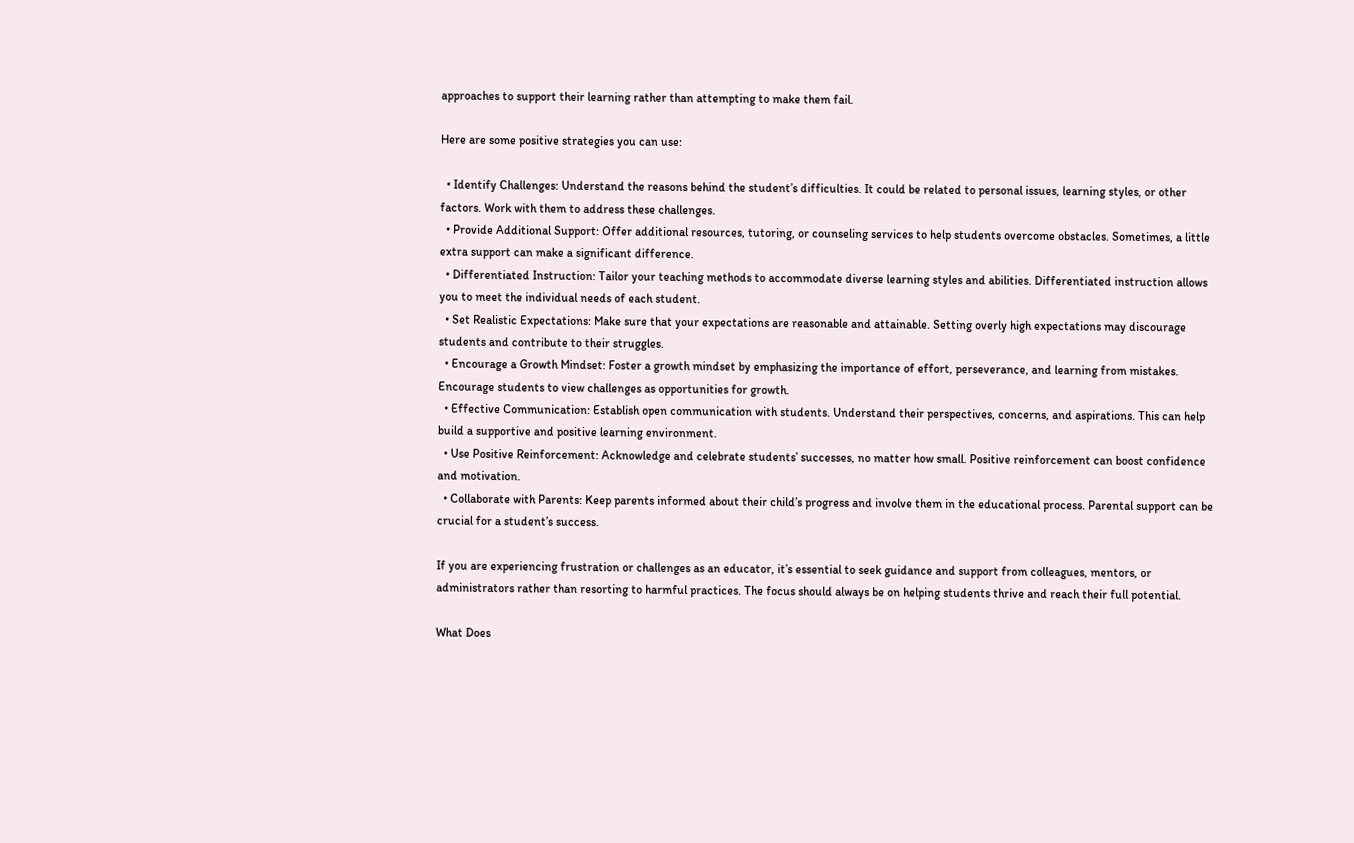approaches to support their learning rather than attempting to make them fail.

Here are some positive strategies you can use:

  • Identify Challenges: Understand the reasons behind the student’s difficulties. It could be related to personal issues, learning styles, or other factors. Work with them to address these challenges.
  • Provide Additional Support: Offer additional resources, tutoring, or counseling services to help students overcome obstacles. Sometimes, a little extra support can make a significant difference.
  • Differentiated Instruction: Tailor your teaching methods to accommodate diverse learning styles and abilities. Differentiated instruction allows you to meet the individual needs of each student.
  • Set Realistic Expectations: Make sure that your expectations are reasonable and attainable. Setting overly high expectations may discourage students and contribute to their struggles.
  • Encourage a Growth Mindset: Foster a growth mindset by emphasizing the importance of effort, perseverance, and learning from mistakes. Encourage students to view challenges as opportunities for growth.
  • Effective Communication: Establish open communication with students. Understand their perspectives, concerns, and aspirations. This can help build a supportive and positive learning environment.
  • Use Positive Reinforcement: Acknowledge and celebrate students’ successes, no matter how small. Positive reinforcement can boost confidence and motivation.
  • Collaborate with Parents: Keep parents informed about their child’s progress and involve them in the educational process. Parental support can be crucial for a student’s success.

If you are experiencing frustration or challenges as an educator, it’s essential to seek guidance and support from colleagues, mentors, or administrators rather than resorting to harmful practices. The focus should always be on helping students thrive and reach their full potential.

What Does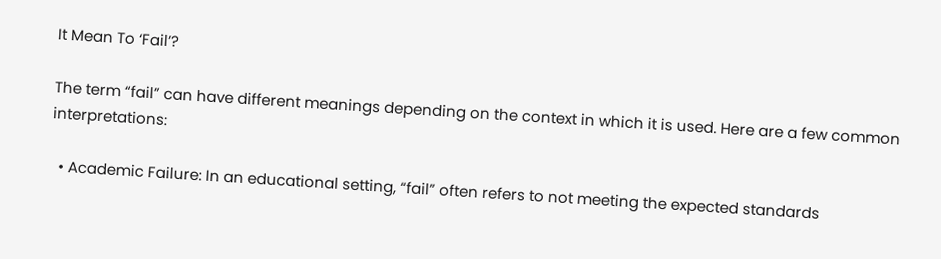It Mean To ‘Fail’?

The term “fail” can have different meanings depending on the context in which it is used. Here are a few common interpretations:

  • Academic Failure: In an educational setting, “fail” often refers to not meeting the expected standards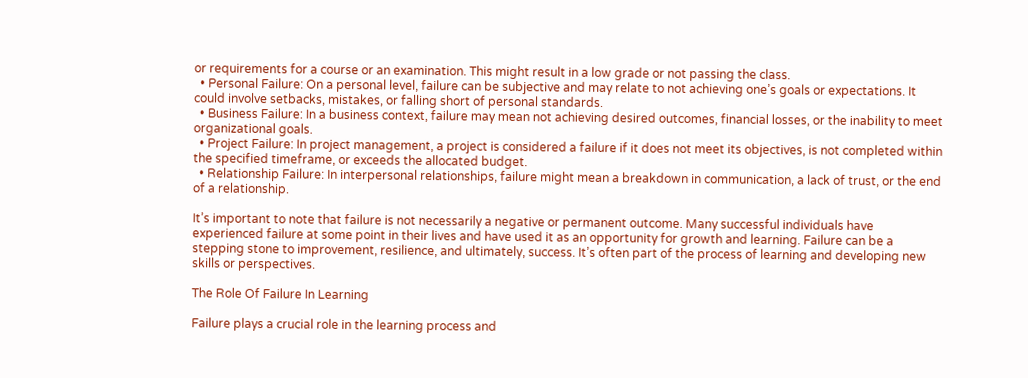or requirements for a course or an examination. This might result in a low grade or not passing the class.
  • Personal Failure: On a personal level, failure can be subjective and may relate to not achieving one’s goals or expectations. It could involve setbacks, mistakes, or falling short of personal standards.
  • Business Failure: In a business context, failure may mean not achieving desired outcomes, financial losses, or the inability to meet organizational goals.
  • Project Failure: In project management, a project is considered a failure if it does not meet its objectives, is not completed within the specified timeframe, or exceeds the allocated budget.
  • Relationship Failure: In interpersonal relationships, failure might mean a breakdown in communication, a lack of trust, or the end of a relationship.

It’s important to note that failure is not necessarily a negative or permanent outcome. Many successful individuals have experienced failure at some point in their lives and have used it as an opportunity for growth and learning. Failure can be a stepping stone to improvement, resilience, and ultimately, success. It’s often part of the process of learning and developing new skills or perspectives.

The Role Of Failure In Learning

Failure plays a crucial role in the learning process and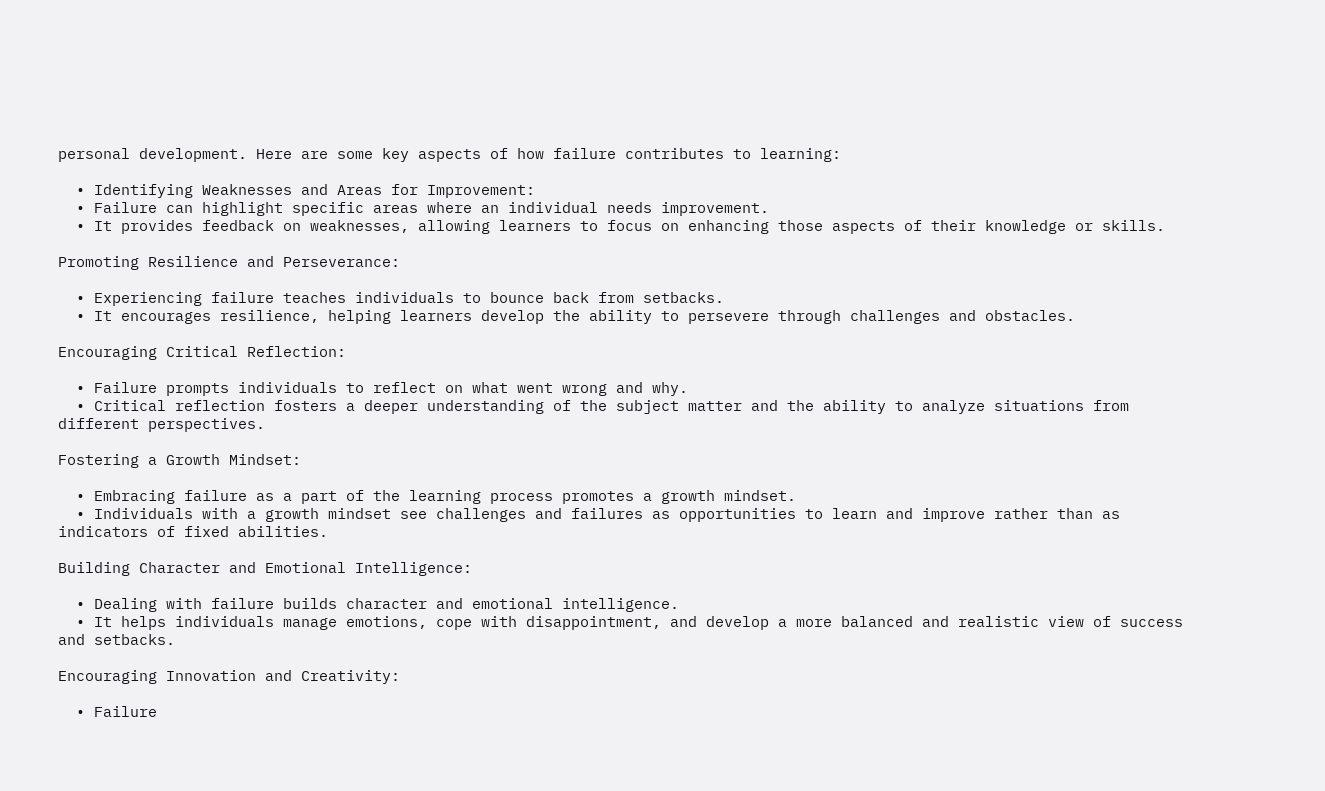personal development. Here are some key aspects of how failure contributes to learning:

  • Identifying Weaknesses and Areas for Improvement:
  • Failure can highlight specific areas where an individual needs improvement.
  • It provides feedback on weaknesses, allowing learners to focus on enhancing those aspects of their knowledge or skills.

Promoting Resilience and Perseverance:

  • Experiencing failure teaches individuals to bounce back from setbacks.
  • It encourages resilience, helping learners develop the ability to persevere through challenges and obstacles.

Encouraging Critical Reflection:

  • Failure prompts individuals to reflect on what went wrong and why.
  • Critical reflection fosters a deeper understanding of the subject matter and the ability to analyze situations from different perspectives.

Fostering a Growth Mindset:

  • Embracing failure as a part of the learning process promotes a growth mindset.
  • Individuals with a growth mindset see challenges and failures as opportunities to learn and improve rather than as indicators of fixed abilities.

Building Character and Emotional Intelligence:

  • Dealing with failure builds character and emotional intelligence.
  • It helps individuals manage emotions, cope with disappointment, and develop a more balanced and realistic view of success and setbacks.

Encouraging Innovation and Creativity:

  • Failure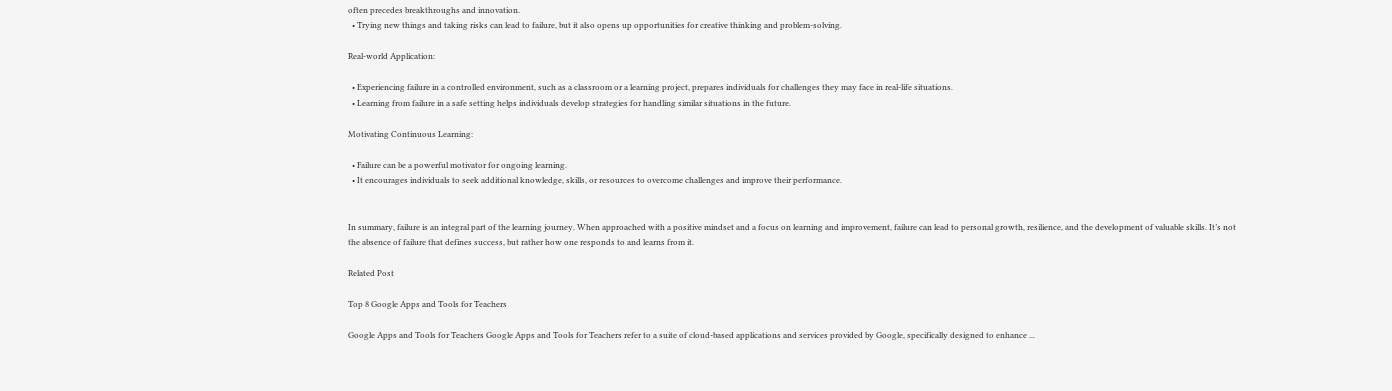often precedes breakthroughs and innovation.
  • Trying new things and taking risks can lead to failure, but it also opens up opportunities for creative thinking and problem-solving.

Real-world Application:

  • Experiencing failure in a controlled environment, such as a classroom or a learning project, prepares individuals for challenges they may face in real-life situations.
  • Learning from failure in a safe setting helps individuals develop strategies for handling similar situations in the future.

Motivating Continuous Learning:

  • Failure can be a powerful motivator for ongoing learning.
  • It encourages individuals to seek additional knowledge, skills, or resources to overcome challenges and improve their performance.


In summary, failure is an integral part of the learning journey. When approached with a positive mindset and a focus on learning and improvement, failure can lead to personal growth, resilience, and the development of valuable skills. It’s not the absence of failure that defines success, but rather how one responds to and learns from it.

Related Post

Top 8 Google Apps and Tools for Teachers

Google Apps and Tools for Teachers Google Apps and Tools for Teachers refer to a suite of cloud-based applications and services provided by Google, specifically designed to enhance ...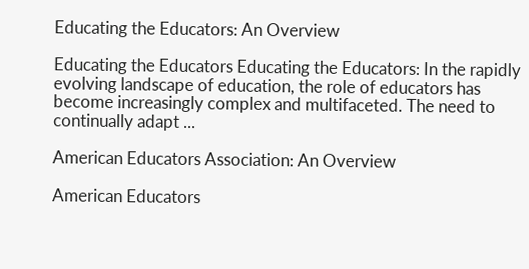Educating the Educators: An Overview

Educating the Educators Educating the Educators: In the rapidly evolving landscape of education, the role of educators has become increasingly complex and multifaceted. The need to continually adapt ...

American Educators Association: An Overview

American Educators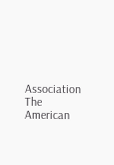Association The American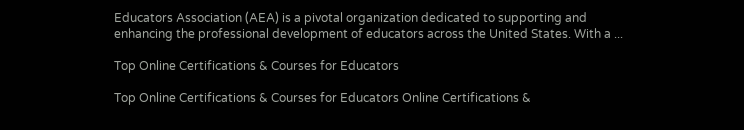Educators Association (AEA) is a pivotal organization dedicated to supporting and enhancing the professional development of educators across the United States. With a ...

Top Online Certifications & Courses for Educators

Top Online Certifications & Courses for Educators Online Certifications &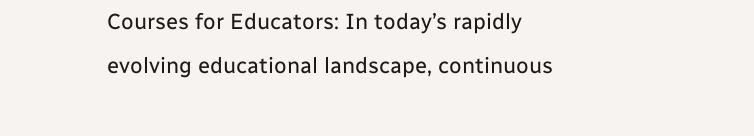Courses for Educators: In today’s rapidly evolving educational landscape, continuous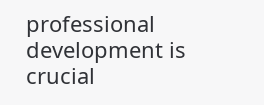professional development is crucial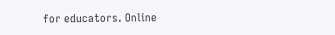for educators. Online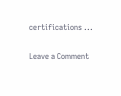certifications ...

Leave a Comment